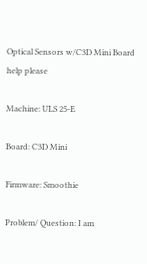Optical Sensors w/C3D Mini Board help please

Machine: ULS 25-E

Board: C3D Mini

Firmware: Smoothie

Problem/ Question: I am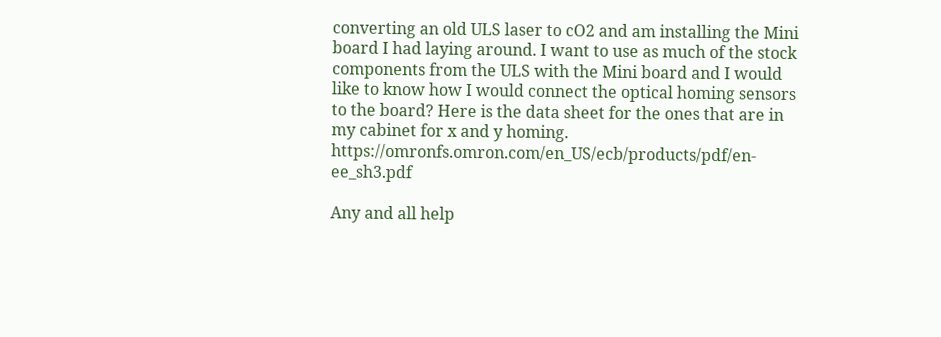converting an old ULS laser to cO2 and am installing the Mini board I had laying around. I want to use as much of the stock components from the ULS with the Mini board and I would like to know how I would connect the optical homing sensors to the board? Here is the data sheet for the ones that are in my cabinet for x and y homing. https://omronfs.omron.com/en_US/ecb/products/pdf/en-ee_sh3.pdf

Any and all help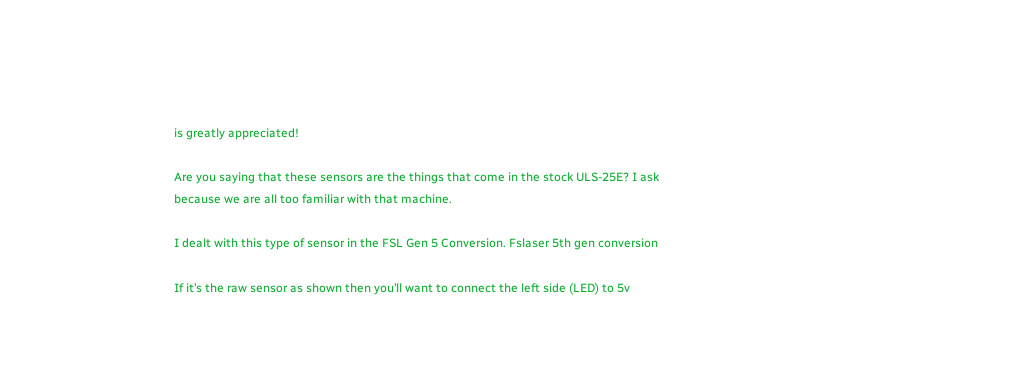is greatly appreciated!

Are you saying that these sensors are the things that come in the stock ULS-25E? I ask because we are all too familiar with that machine.

I dealt with this type of sensor in the FSL Gen 5 Conversion. Fslaser 5th gen conversion

If it’s the raw sensor as shown then you’ll want to connect the left side (LED) to 5v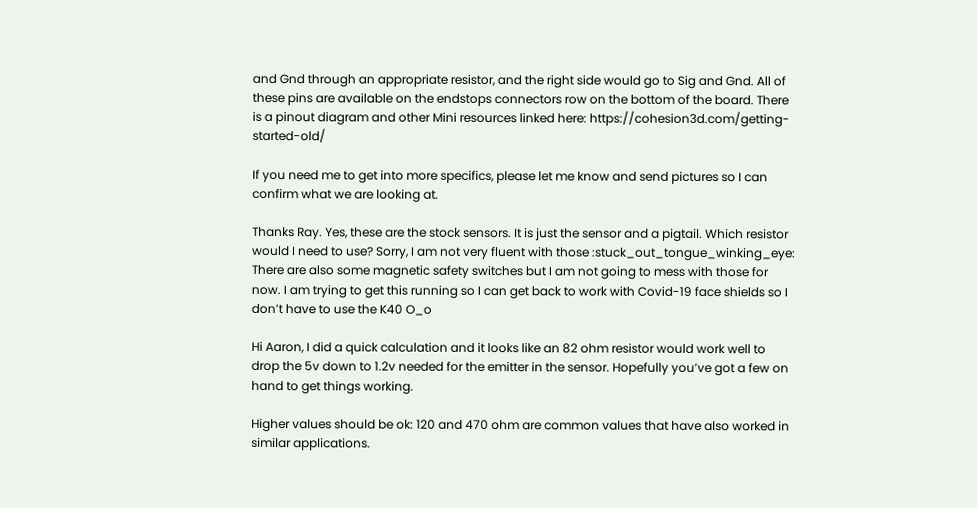and Gnd through an appropriate resistor, and the right side would go to Sig and Gnd. All of these pins are available on the endstops connectors row on the bottom of the board. There is a pinout diagram and other Mini resources linked here: https://cohesion3d.com/getting-started-old/

If you need me to get into more specifics, please let me know and send pictures so I can confirm what we are looking at.

Thanks Ray. Yes, these are the stock sensors. It is just the sensor and a pigtail. Which resistor would I need to use? Sorry, I am not very fluent with those :stuck_out_tongue_winking_eye: There are also some magnetic safety switches but I am not going to mess with those for now. I am trying to get this running so I can get back to work with Covid-19 face shields so I don’t have to use the K40 O_o

Hi Aaron, I did a quick calculation and it looks like an 82 ohm resistor would work well to drop the 5v down to 1.2v needed for the emitter in the sensor. Hopefully you’ve got a few on hand to get things working.

Higher values should be ok: 120 and 470 ohm are common values that have also worked in similar applications.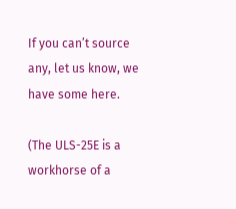If you can’t source any, let us know, we have some here.

(The ULS-25E is a workhorse of a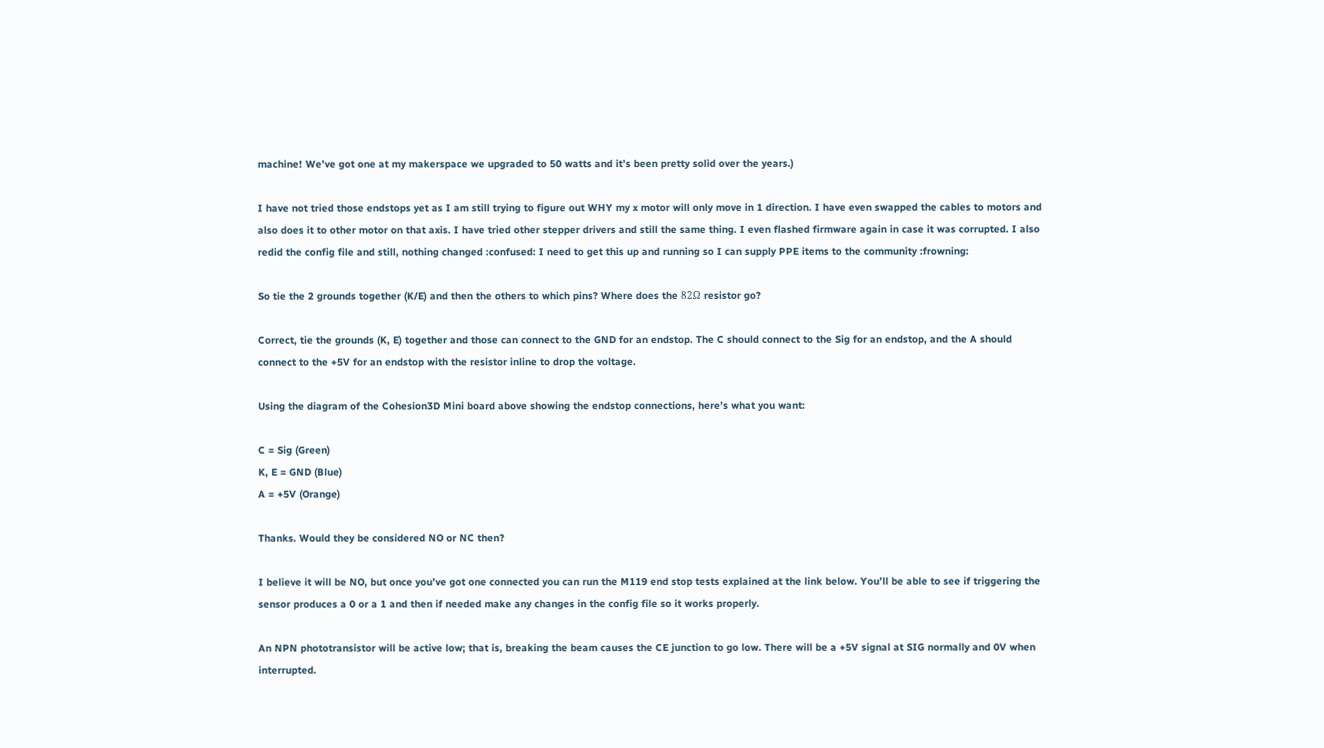machine! We’ve got one at my makerspace we upgraded to 50 watts and it’s been pretty solid over the years.)

I have not tried those endstops yet as I am still trying to figure out WHY my x motor will only move in 1 direction. I have even swapped the cables to motors and also does it to other motor on that axis. I have tried other stepper drivers and still the same thing. I even flashed firmware again in case it was corrupted. I also redid the config file and still, nothing changed :confused: I need to get this up and running so I can supply PPE items to the community :frowning:

So tie the 2 grounds together (K/E) and then the others to which pins? Where does the 82Ω resistor go?

Correct, tie the grounds (K, E) together and those can connect to the GND for an endstop. The C should connect to the Sig for an endstop, and the A should connect to the +5V for an endstop with the resistor inline to drop the voltage.

Using the diagram of the Cohesion3D Mini board above showing the endstop connections, here’s what you want:

C = Sig (Green)
K, E = GND (Blue)
A = +5V (Orange)

Thanks. Would they be considered NO or NC then?

I believe it will be NO, but once you’ve got one connected you can run the M119 end stop tests explained at the link below. You’ll be able to see if triggering the sensor produces a 0 or a 1 and then if needed make any changes in the config file so it works properly.

An NPN phototransistor will be active low; that is, breaking the beam causes the CE junction to go low. There will be a +5V signal at SIG normally and 0V when interrupted.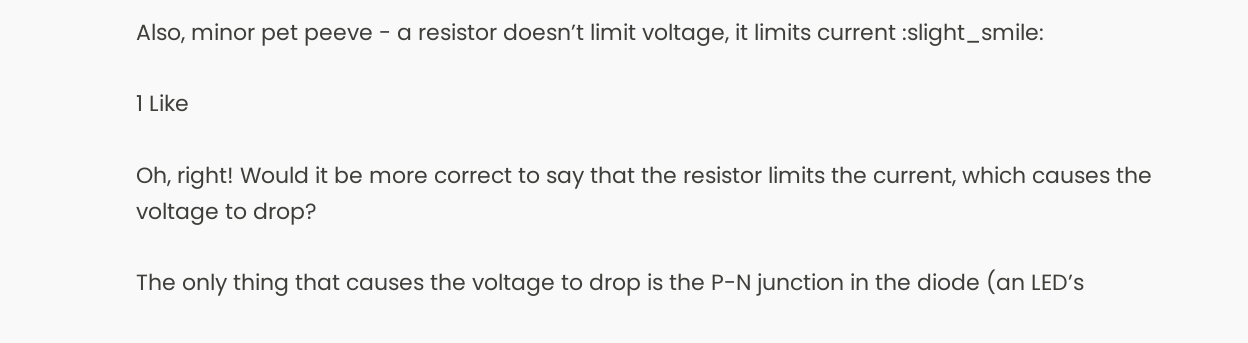Also, minor pet peeve - a resistor doesn’t limit voltage, it limits current :slight_smile:

1 Like

Oh, right! Would it be more correct to say that the resistor limits the current, which causes the voltage to drop?

The only thing that causes the voltage to drop is the P-N junction in the diode (an LED’s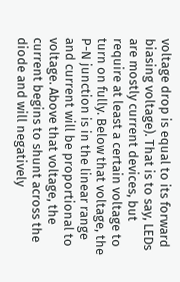voltage drop is equal to its forward biasing voltage). That is to say, LEDs are mostly current devices, but require at least a certain voltage to turn on fully. Below that voltage, the P-N junction is in the linear range and current will be proportional to voltage. Above that voltage, the current begins to shunt across the diode and will negatively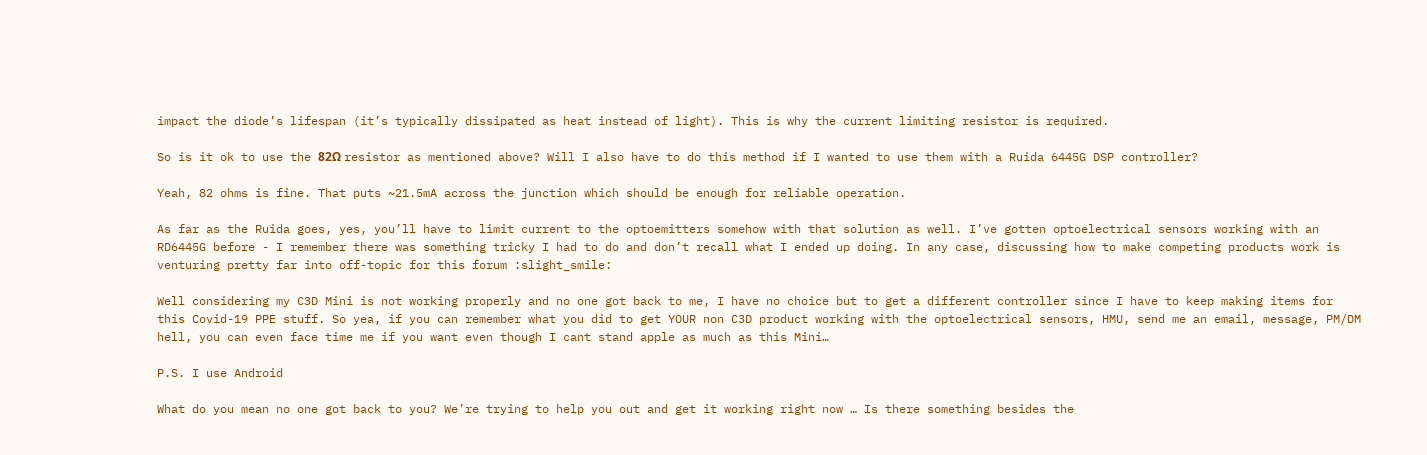impact the diode’s lifespan (it’s typically dissipated as heat instead of light). This is why the current limiting resistor is required.

So is it ok to use the 82Ω resistor as mentioned above? Will I also have to do this method if I wanted to use them with a Ruida 6445G DSP controller?

Yeah, 82 ohms is fine. That puts ~21.5mA across the junction which should be enough for reliable operation.

As far as the Ruida goes, yes, you’ll have to limit current to the optoemitters somehow with that solution as well. I’ve gotten optoelectrical sensors working with an RD6445G before - I remember there was something tricky I had to do and don’t recall what I ended up doing. In any case, discussing how to make competing products work is venturing pretty far into off-topic for this forum :slight_smile:

Well considering my C3D Mini is not working properly and no one got back to me, I have no choice but to get a different controller since I have to keep making items for this Covid-19 PPE stuff. So yea, if you can remember what you did to get YOUR non C3D product working with the optoelectrical sensors, HMU, send me an email, message, PM/DM hell, you can even face time me if you want even though I cant stand apple as much as this Mini…

P.S. I use Android

What do you mean no one got back to you? We’re trying to help you out and get it working right now … Is there something besides the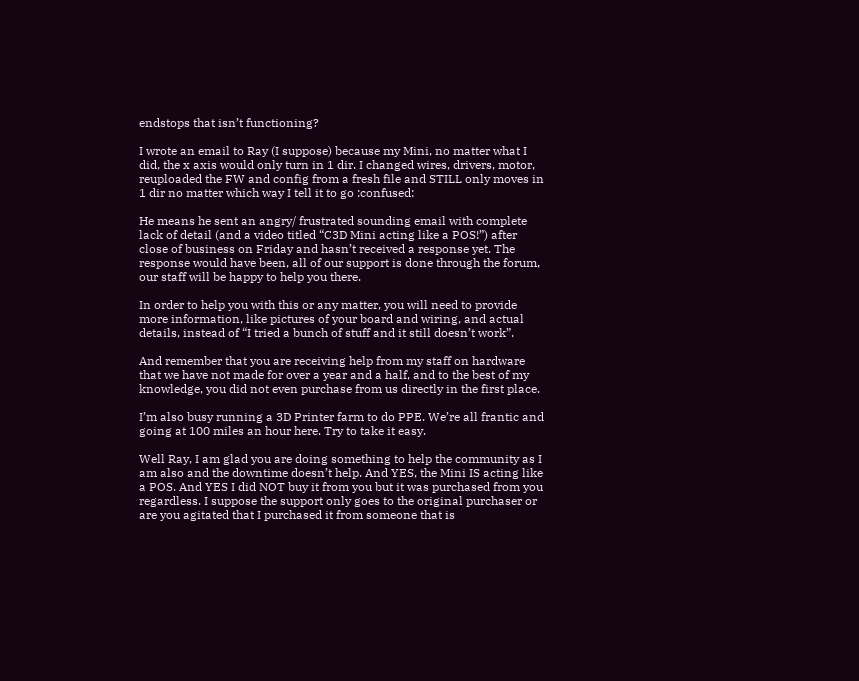endstops that isn’t functioning?

I wrote an email to Ray (I suppose) because my Mini, no matter what I did, the x axis would only turn in 1 dir. I changed wires, drivers, motor, reuploaded the FW and config from a fresh file and STILL only moves in 1 dir no matter which way I tell it to go :confused:

He means he sent an angry/ frustrated sounding email with complete lack of detail (and a video titled “C3D Mini acting like a POS!”) after close of business on Friday and hasn’t received a response yet. The response would have been, all of our support is done through the forum, our staff will be happy to help you there.

In order to help you with this or any matter, you will need to provide more information, like pictures of your board and wiring, and actual details, instead of “I tried a bunch of stuff and it still doesn’t work”.

And remember that you are receiving help from my staff on hardware that we have not made for over a year and a half, and to the best of my knowledge, you did not even purchase from us directly in the first place.

I’m also busy running a 3D Printer farm to do PPE. We’re all frantic and going at 100 miles an hour here. Try to take it easy.

Well Ray, I am glad you are doing something to help the community as I am also and the downtime doesn’t help. And YES, the Mini IS acting like a POS. And YES I did NOT buy it from you but it was purchased from you regardless. I suppose the support only goes to the original purchaser or are you agitated that I purchased it from someone that is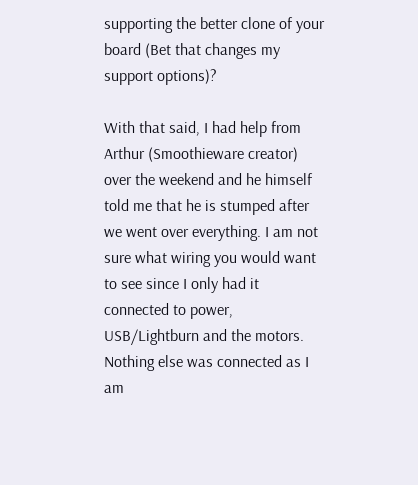supporting the better clone of your board (Bet that changes my support options)?

With that said, I had help from Arthur (Smoothieware creator) over the weekend and he himself told me that he is stumped after we went over everything. I am not sure what wiring you would want to see since I only had it connected to power, USB/Lightburn and the motors. Nothing else was connected as I am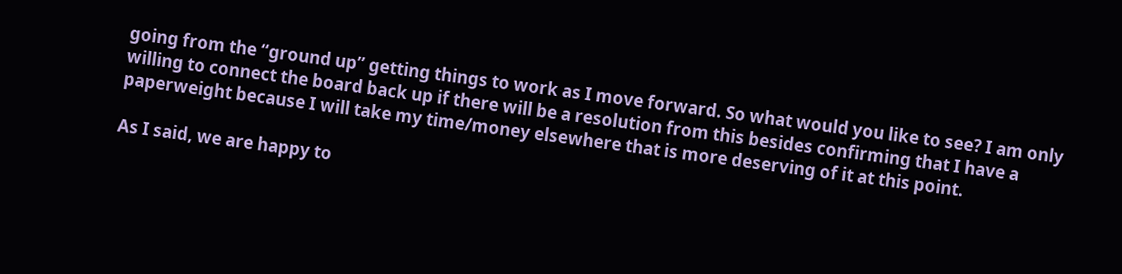going from the “ground up” getting things to work as I move forward. So what would you like to see? I am only willing to connect the board back up if there will be a resolution from this besides confirming that I have a paperweight because I will take my time/money elsewhere that is more deserving of it at this point.

As I said, we are happy to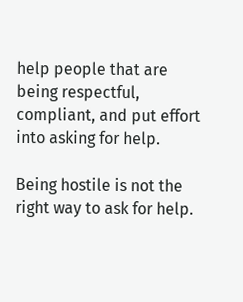help people that are being respectful, compliant, and put effort into asking for help.

Being hostile is not the right way to ask for help.